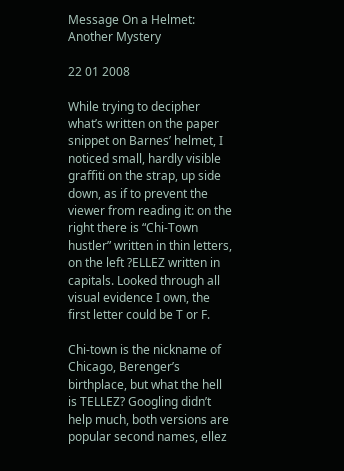Message On a Helmet: Another Mystery

22 01 2008

While trying to decipher what’s written on the paper snippet on Barnes’ helmet, I noticed small, hardly visible graffiti on the strap, up side down, as if to prevent the viewer from reading it: on the right there is “Chi-Town hustler” written in thin letters, on the left ?ELLEZ written in capitals. Looked through all visual evidence I own, the first letter could be T or F.

Chi-town is the nickname of Chicago, Berenger’s birthplace, but what the hell is TELLEZ? Googling didn’t help much, both versions are popular second names, ellez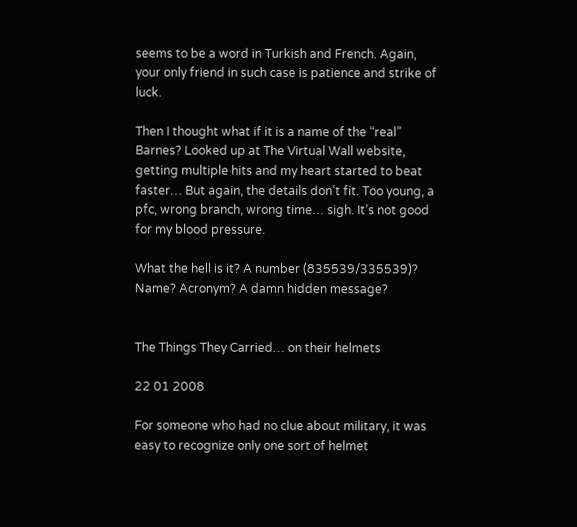seems to be a word in Turkish and French. Again, your only friend in such case is patience and strike of luck.

Then I thought what if it is a name of the “real” Barnes? Looked up at The Virtual Wall website, getting multiple hits and my heart started to beat faster… But again, the details don’t fit. Too young, a pfc, wrong branch, wrong time… sigh. It’s not good for my blood pressure.

What the hell is it? A number (835539/335539)? Name? Acronym? A damn hidden message?


The Things They Carried… on their helmets

22 01 2008

For someone who had no clue about military, it was easy to recognize only one sort of helmet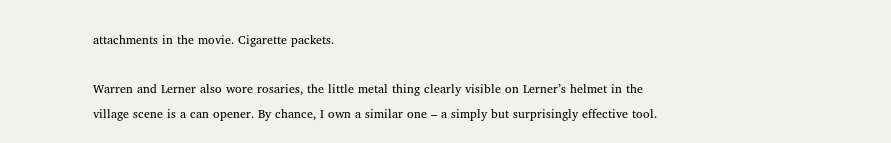attachments in the movie. Cigarette packets.

Warren and Lerner also wore rosaries, the little metal thing clearly visible on Lerner’s helmet in the village scene is a can opener. By chance, I own a similar one – a simply but surprisingly effective tool.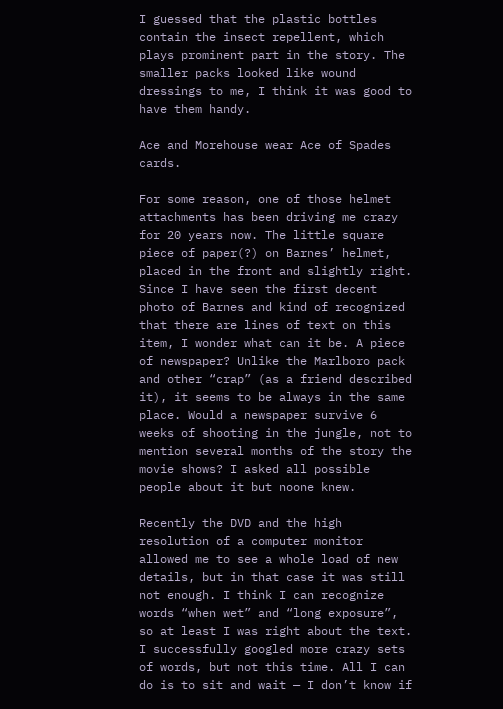I guessed that the plastic bottles contain the insect repellent, which plays prominent part in the story. The smaller packs looked like wound dressings to me, I think it was good to have them handy.

Ace and Morehouse wear Ace of Spades cards.

For some reason, one of those helmet attachments has been driving me crazy for 20 years now. The little square piece of paper(?) on Barnes’ helmet, placed in the front and slightly right. Since I have seen the first decent photo of Barnes and kind of recognized that there are lines of text on this item, I wonder what can it be. A piece of newspaper? Unlike the Marlboro pack and other “crap” (as a friend described it), it seems to be always in the same place. Would a newspaper survive 6 weeks of shooting in the jungle, not to mention several months of the story the movie shows? I asked all possible people about it but noone knew.

Recently the DVD and the high resolution of a computer monitor allowed me to see a whole load of new details, but in that case it was still not enough. I think I can recognize words “when wet” and “long exposure”, so at least I was right about the text. I successfully googled more crazy sets of words, but not this time. All I can do is to sit and wait — I don’t know if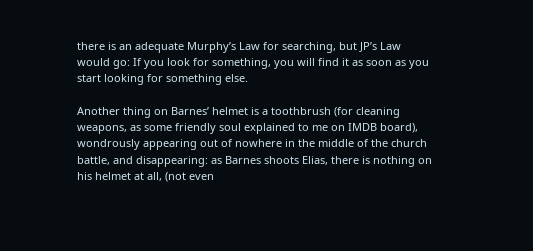there is an adequate Murphy’s Law for searching, but JP’s Law would go: If you look for something, you will find it as soon as you start looking for something else.

Another thing on Barnes’ helmet is a toothbrush (for cleaning weapons, as some friendly soul explained to me on IMDB board), wondrously appearing out of nowhere in the middle of the church battle, and disappearing: as Barnes shoots Elias, there is nothing on his helmet at all, (not even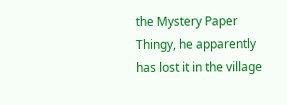the Mystery Paper Thingy, he apparently has lost it in the village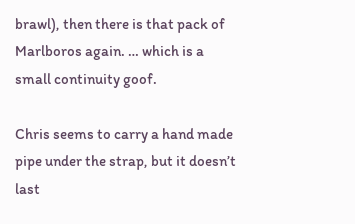brawl), then there is that pack of Marlboros again. … which is a small continuity goof.

Chris seems to carry a hand made pipe under the strap, but it doesn’t last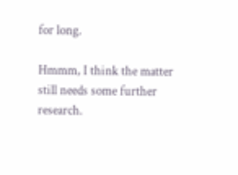for long.

Hmmm, I think the matter still needs some further research.